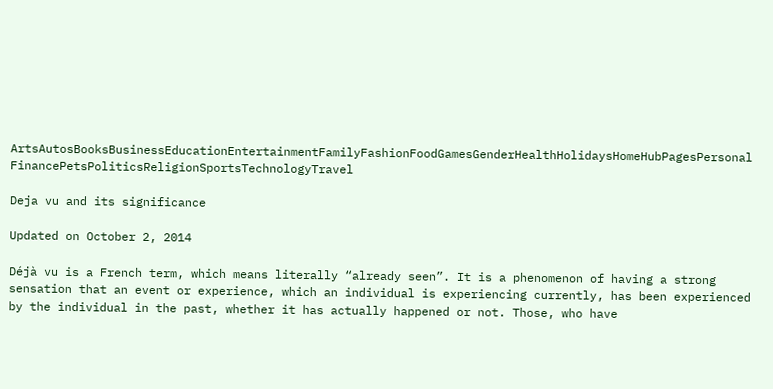ArtsAutosBooksBusinessEducationEntertainmentFamilyFashionFoodGamesGenderHealthHolidaysHomeHubPagesPersonal FinancePetsPoliticsReligionSportsTechnologyTravel

Deja vu and its significance

Updated on October 2, 2014

Déjà vu is a French term, which means literally “already seen”. It is a phenomenon of having a strong sensation that an event or experience, which an individual is experiencing currently, has been experienced by the individual in the past, whether it has actually happened or not. Those, who have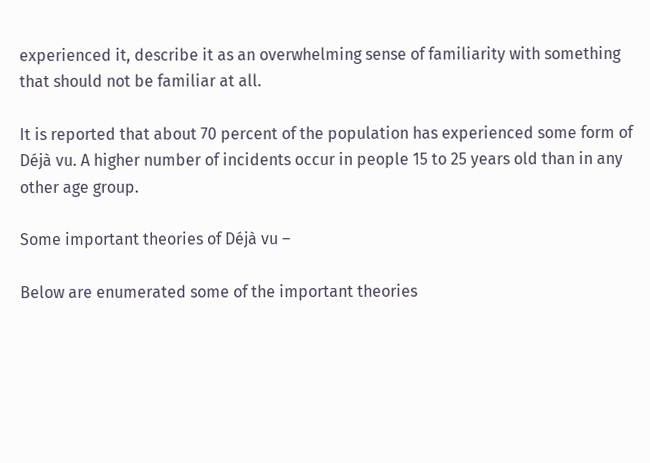experienced it, describe it as an overwhelming sense of familiarity with something that should not be familiar at all.

It is reported that about 70 percent of the population has experienced some form of Déjà vu. A higher number of incidents occur in people 15 to 25 years old than in any other age group.

Some important theories of Déjà vu –

Below are enumerated some of the important theories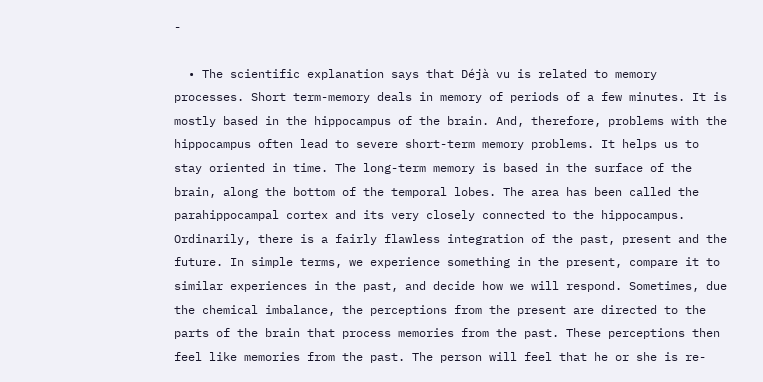-

  • The scientific explanation says that Déjà vu is related to memory processes. Short term-memory deals in memory of periods of a few minutes. It is mostly based in the hippocampus of the brain. And, therefore, problems with the hippocampus often lead to severe short-term memory problems. It helps us to stay oriented in time. The long-term memory is based in the surface of the brain, along the bottom of the temporal lobes. The area has been called the parahippocampal cortex and its very closely connected to the hippocampus. Ordinarily, there is a fairly flawless integration of the past, present and the future. In simple terms, we experience something in the present, compare it to similar experiences in the past, and decide how we will respond. Sometimes, due the chemical imbalance, the perceptions from the present are directed to the parts of the brain that process memories from the past. These perceptions then feel like memories from the past. The person will feel that he or she is re-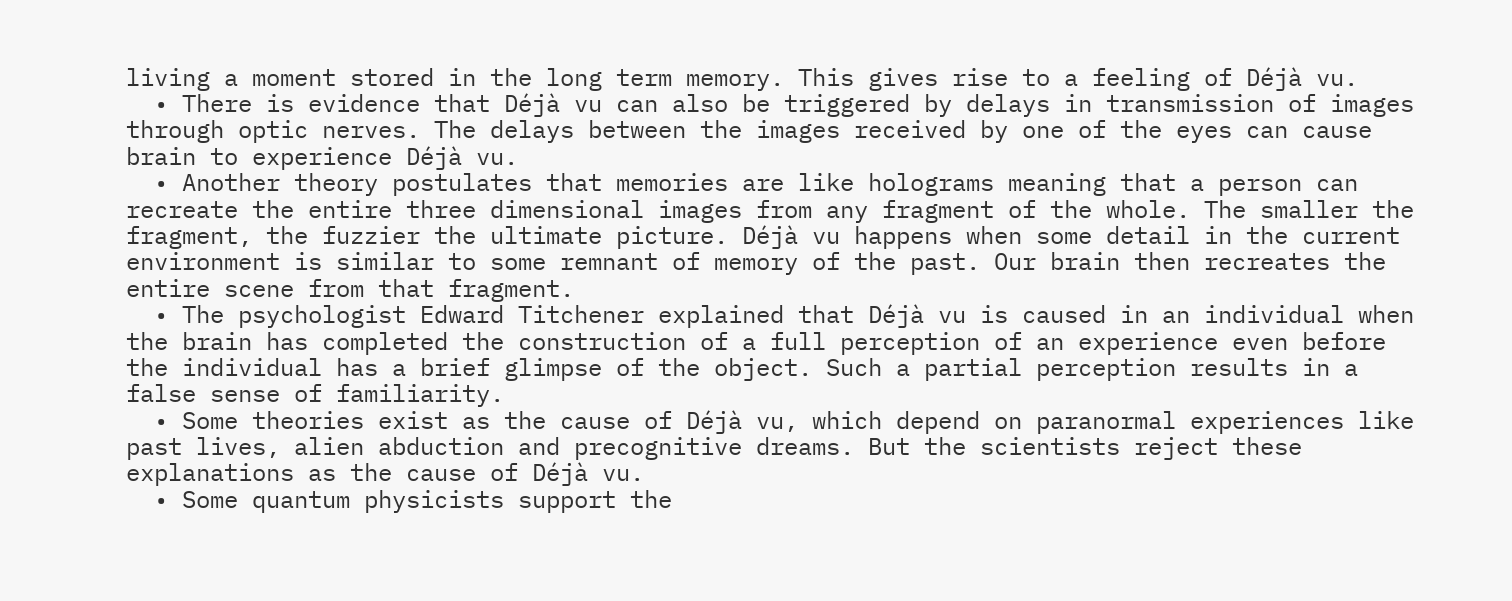living a moment stored in the long term memory. This gives rise to a feeling of Déjà vu.
  • There is evidence that Déjà vu can also be triggered by delays in transmission of images through optic nerves. The delays between the images received by one of the eyes can cause brain to experience Déjà vu.
  • Another theory postulates that memories are like holograms meaning that a person can recreate the entire three dimensional images from any fragment of the whole. The smaller the fragment, the fuzzier the ultimate picture. Déjà vu happens when some detail in the current environment is similar to some remnant of memory of the past. Our brain then recreates the entire scene from that fragment.
  • The psychologist Edward Titchener explained that Déjà vu is caused in an individual when the brain has completed the construction of a full perception of an experience even before the individual has a brief glimpse of the object. Such a partial perception results in a false sense of familiarity.
  • Some theories exist as the cause of Déjà vu, which depend on paranormal experiences like past lives, alien abduction and precognitive dreams. But the scientists reject these explanations as the cause of Déjà vu.
  • Some quantum physicists support the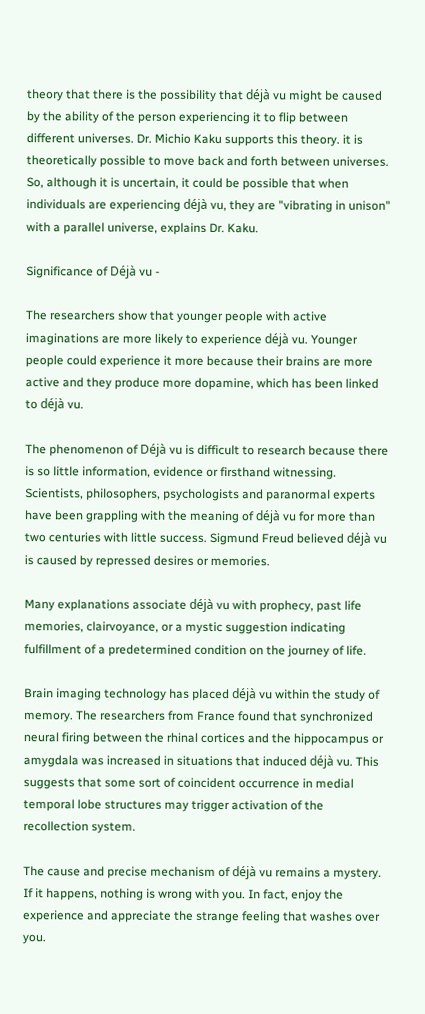theory that there is the possibility that déjà vu might be caused by the ability of the person experiencing it to flip between different universes. Dr. Michio Kaku supports this theory. it is theoretically possible to move back and forth between universes. So, although it is uncertain, it could be possible that when individuals are experiencing déjà vu, they are "vibrating in unison" with a parallel universe, explains Dr. Kaku.

Significance of Déjà vu -

The researchers show that younger people with active imaginations are more likely to experience déjà vu. Younger people could experience it more because their brains are more active and they produce more dopamine, which has been linked to déjà vu.

The phenomenon of Déjà vu is difficult to research because there is so little information, evidence or firsthand witnessing. Scientists, philosophers, psychologists and paranormal experts have been grappling with the meaning of déjà vu for more than two centuries with little success. Sigmund Freud believed déjà vu is caused by repressed desires or memories.

Many explanations associate déjà vu with prophecy, past life memories, clairvoyance, or a mystic suggestion indicating fulfillment of a predetermined condition on the journey of life.

Brain imaging technology has placed déjà vu within the study of memory. The researchers from France found that synchronized neural firing between the rhinal cortices and the hippocampus or amygdala was increased in situations that induced déjà vu. This suggests that some sort of coincident occurrence in medial temporal lobe structures may trigger activation of the recollection system.

The cause and precise mechanism of déjà vu remains a mystery. If it happens, nothing is wrong with you. In fact, enjoy the experience and appreciate the strange feeling that washes over you.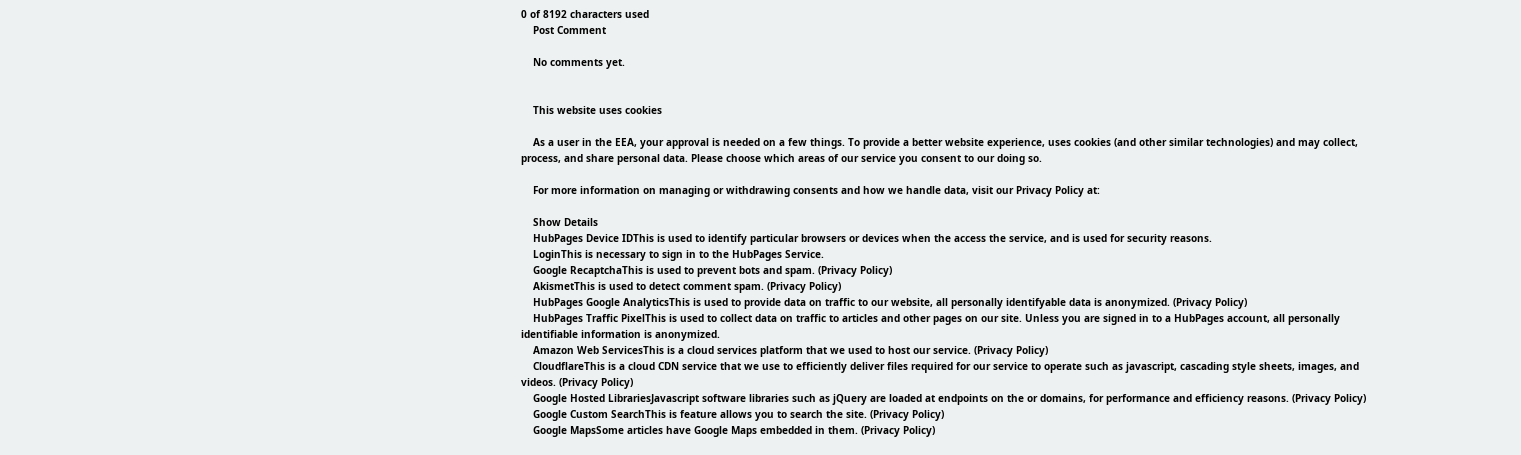0 of 8192 characters used
    Post Comment

    No comments yet.


    This website uses cookies

    As a user in the EEA, your approval is needed on a few things. To provide a better website experience, uses cookies (and other similar technologies) and may collect, process, and share personal data. Please choose which areas of our service you consent to our doing so.

    For more information on managing or withdrawing consents and how we handle data, visit our Privacy Policy at:

    Show Details
    HubPages Device IDThis is used to identify particular browsers or devices when the access the service, and is used for security reasons.
    LoginThis is necessary to sign in to the HubPages Service.
    Google RecaptchaThis is used to prevent bots and spam. (Privacy Policy)
    AkismetThis is used to detect comment spam. (Privacy Policy)
    HubPages Google AnalyticsThis is used to provide data on traffic to our website, all personally identifyable data is anonymized. (Privacy Policy)
    HubPages Traffic PixelThis is used to collect data on traffic to articles and other pages on our site. Unless you are signed in to a HubPages account, all personally identifiable information is anonymized.
    Amazon Web ServicesThis is a cloud services platform that we used to host our service. (Privacy Policy)
    CloudflareThis is a cloud CDN service that we use to efficiently deliver files required for our service to operate such as javascript, cascading style sheets, images, and videos. (Privacy Policy)
    Google Hosted LibrariesJavascript software libraries such as jQuery are loaded at endpoints on the or domains, for performance and efficiency reasons. (Privacy Policy)
    Google Custom SearchThis is feature allows you to search the site. (Privacy Policy)
    Google MapsSome articles have Google Maps embedded in them. (Privacy Policy)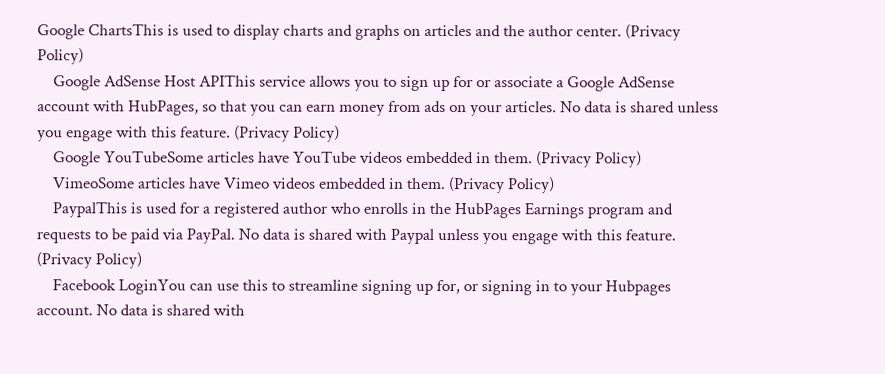Google ChartsThis is used to display charts and graphs on articles and the author center. (Privacy Policy)
    Google AdSense Host APIThis service allows you to sign up for or associate a Google AdSense account with HubPages, so that you can earn money from ads on your articles. No data is shared unless you engage with this feature. (Privacy Policy)
    Google YouTubeSome articles have YouTube videos embedded in them. (Privacy Policy)
    VimeoSome articles have Vimeo videos embedded in them. (Privacy Policy)
    PaypalThis is used for a registered author who enrolls in the HubPages Earnings program and requests to be paid via PayPal. No data is shared with Paypal unless you engage with this feature. (Privacy Policy)
    Facebook LoginYou can use this to streamline signing up for, or signing in to your Hubpages account. No data is shared with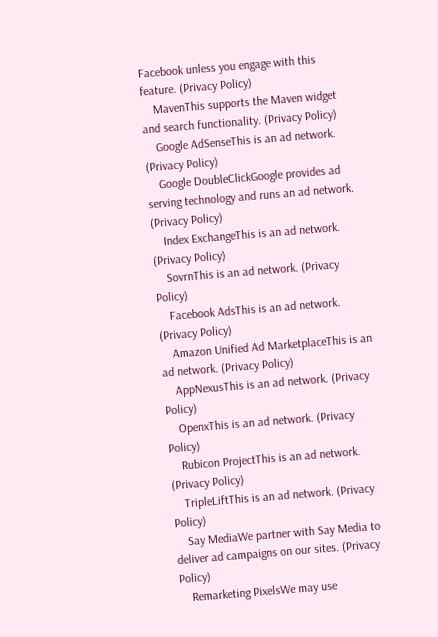Facebook unless you engage with this feature. (Privacy Policy)
    MavenThis supports the Maven widget and search functionality. (Privacy Policy)
    Google AdSenseThis is an ad network. (Privacy Policy)
    Google DoubleClickGoogle provides ad serving technology and runs an ad network. (Privacy Policy)
    Index ExchangeThis is an ad network. (Privacy Policy)
    SovrnThis is an ad network. (Privacy Policy)
    Facebook AdsThis is an ad network. (Privacy Policy)
    Amazon Unified Ad MarketplaceThis is an ad network. (Privacy Policy)
    AppNexusThis is an ad network. (Privacy Policy)
    OpenxThis is an ad network. (Privacy Policy)
    Rubicon ProjectThis is an ad network. (Privacy Policy)
    TripleLiftThis is an ad network. (Privacy Policy)
    Say MediaWe partner with Say Media to deliver ad campaigns on our sites. (Privacy Policy)
    Remarketing PixelsWe may use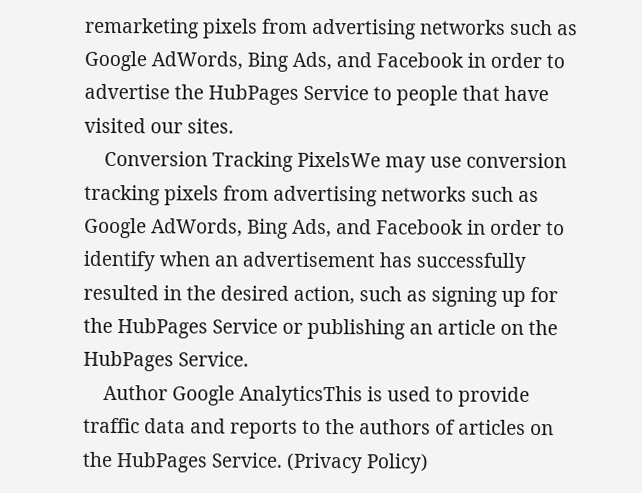remarketing pixels from advertising networks such as Google AdWords, Bing Ads, and Facebook in order to advertise the HubPages Service to people that have visited our sites.
    Conversion Tracking PixelsWe may use conversion tracking pixels from advertising networks such as Google AdWords, Bing Ads, and Facebook in order to identify when an advertisement has successfully resulted in the desired action, such as signing up for the HubPages Service or publishing an article on the HubPages Service.
    Author Google AnalyticsThis is used to provide traffic data and reports to the authors of articles on the HubPages Service. (Privacy Policy)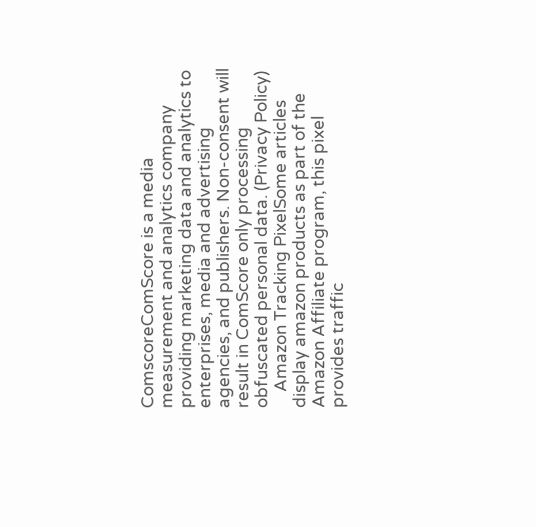ComscoreComScore is a media measurement and analytics company providing marketing data and analytics to enterprises, media and advertising agencies, and publishers. Non-consent will result in ComScore only processing obfuscated personal data. (Privacy Policy)
    Amazon Tracking PixelSome articles display amazon products as part of the Amazon Affiliate program, this pixel provides traffic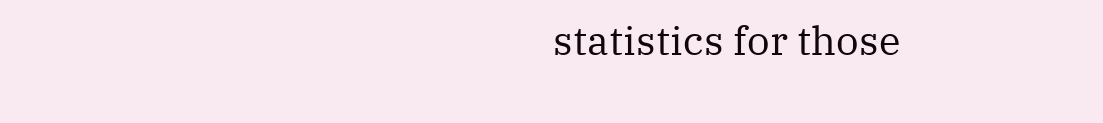statistics for those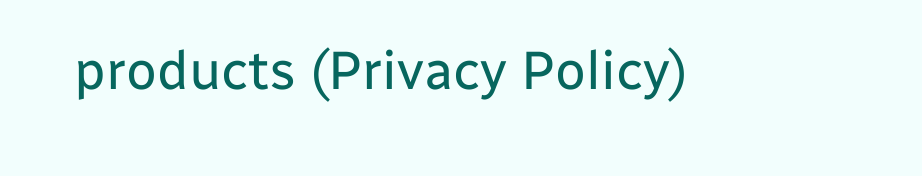products (Privacy Policy)